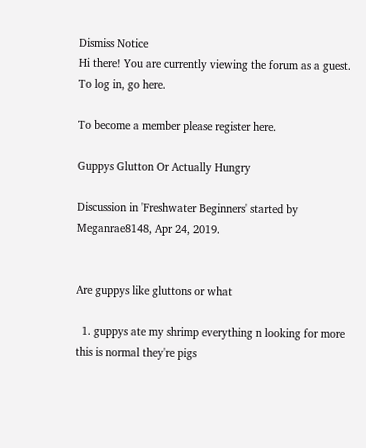Dismiss Notice
Hi there! You are currently viewing the forum as a guest. To log in, go here.

To become a member please register here.

Guppys Glutton Or Actually Hungry

Discussion in 'Freshwater Beginners' started by Meganrae8148, Apr 24, 2019.


Are guppys like gluttons or what

  1. guppys ate my shrimp everything n looking for more this is normal they're pigs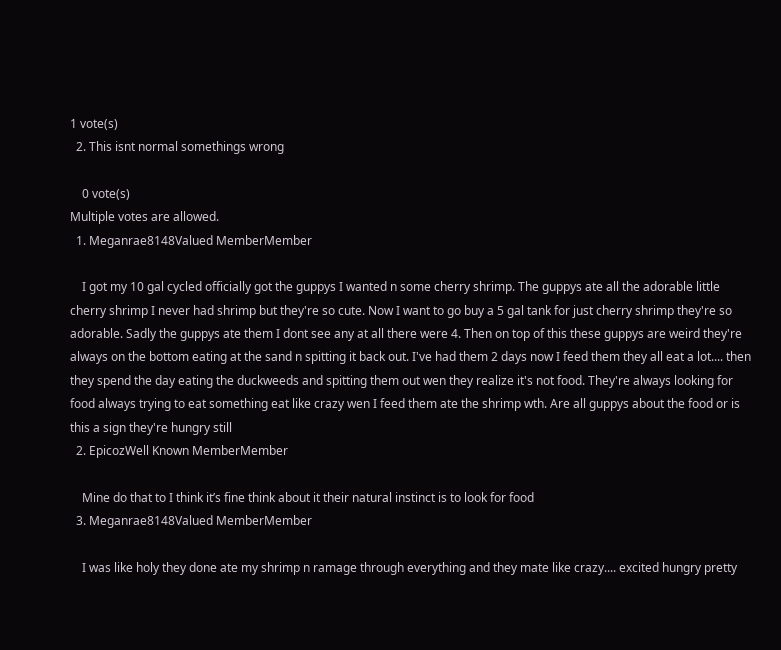1 vote(s)
  2. This isnt normal somethings wrong

    0 vote(s)
Multiple votes are allowed.
  1. Meganrae8148Valued MemberMember

    I got my 10 gal cycled officially got the guppys I wanted n some cherry shrimp. The guppys ate all the adorable little cherry shrimp I never had shrimp but they're so cute. Now I want to go buy a 5 gal tank for just cherry shrimp they're so adorable. Sadly the guppys ate them I dont see any at all there were 4. Then on top of this these guppys are weird they're always on the bottom eating at the sand n spitting it back out. I've had them 2 days now I feed them they all eat a lot.... then they spend the day eating the duckweeds and spitting them out wen they realize it's not food. They're always looking for food always trying to eat something eat like crazy wen I feed them ate the shrimp wth. Are all guppys about the food or is this a sign they're hungry still
  2. EpicozWell Known MemberMember

    Mine do that to I think it’s fine think about it their natural instinct is to look for food
  3. Meganrae8148Valued MemberMember

    I was like holy they done ate my shrimp n ramage through everything and they mate like crazy.... excited hungry pretty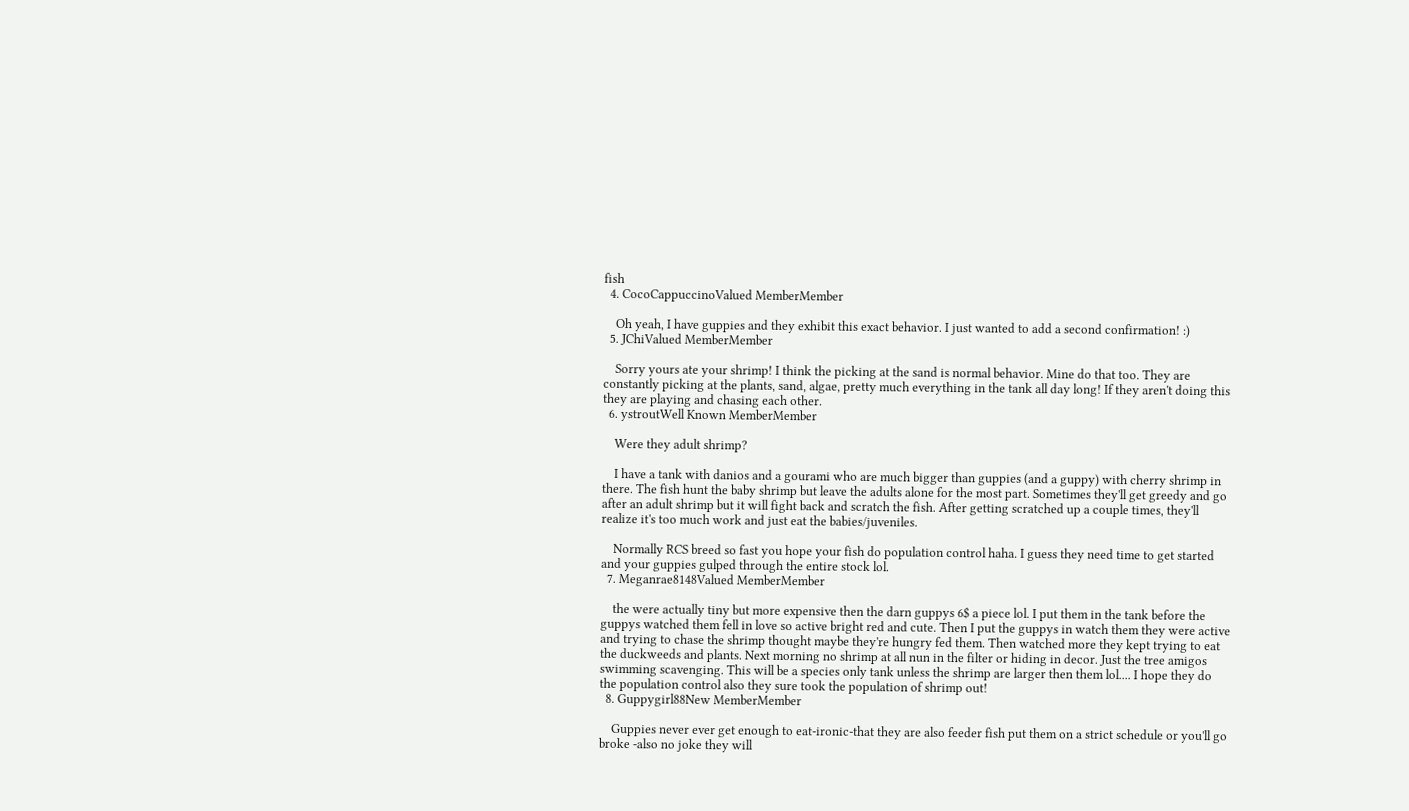fish
  4. CocoCappuccinoValued MemberMember

    Oh yeah, I have guppies and they exhibit this exact behavior. I just wanted to add a second confirmation! :)
  5. JChiValued MemberMember

    Sorry yours ate your shrimp! I think the picking at the sand is normal behavior. Mine do that too. They are constantly picking at the plants, sand, algae, pretty much everything in the tank all day long! If they aren't doing this they are playing and chasing each other.
  6. ystroutWell Known MemberMember

    Were they adult shrimp?

    I have a tank with danios and a gourami who are much bigger than guppies (and a guppy) with cherry shrimp in there. The fish hunt the baby shrimp but leave the adults alone for the most part. Sometimes they'll get greedy and go after an adult shrimp but it will fight back and scratch the fish. After getting scratched up a couple times, they'll realize it's too much work and just eat the babies/juveniles.

    Normally RCS breed so fast you hope your fish do population control haha. I guess they need time to get started and your guppies gulped through the entire stock lol.
  7. Meganrae8148Valued MemberMember

    the were actually tiny but more expensive then the darn guppys 6$ a piece lol. I put them in the tank before the guppys watched them fell in love so active bright red and cute. Then I put the guppys in watch them they were active and trying to chase the shrimp thought maybe they're hungry fed them. Then watched more they kept trying to eat the duckweeds and plants. Next morning no shrimp at all nun in the filter or hiding in decor. Just the tree amigos swimming scavenging. This will be a species only tank unless the shrimp are larger then them lol.... I hope they do the population control also they sure took the population of shrimp out!
  8. Guppygirl88New MemberMember

    Guppies never ever get enough to eat-ironic-that they are also feeder fish put them on a strict schedule or you'll go broke -also no joke they will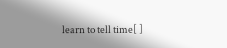learn to tell time[ ]